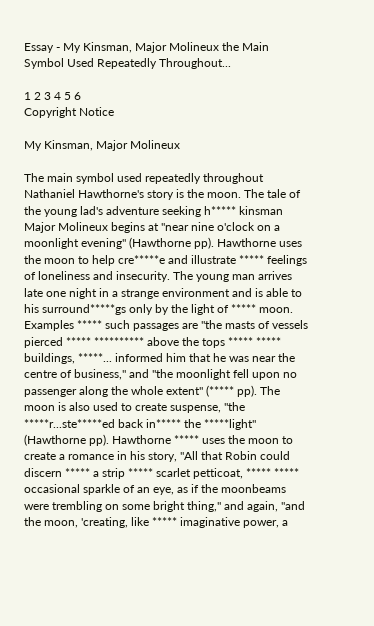Essay - My Kinsman, Major Molineux the Main Symbol Used Repeatedly Throughout...

1 2 3 4 5 6
Copyright Notice

My Kinsman, Major Molineux

The main symbol used repeatedly throughout Nathaniel Hawthorne's story is the moon. The tale of the young lad's adventure seeking h***** kinsman Major Molineux begins at "near nine o'clock on a moonlight evening" (Hawthorne pp). Hawthorne uses the moon to help cre*****e and illustrate ***** feelings of loneliness and insecurity. The young man arrives late one night in a strange environment and is able to his surround*****gs only by the light of ***** moon. Examples ***** such passages are "the masts of vessels pierced ***** ********** above the tops ***** ***** buildings, *****... informed him that he was near the centre of business," and "the moonlight fell upon no passenger along the whole extent" (***** pp). The moon is also used to create suspense, "the *****r...ste*****ed back in***** the *****light" (Hawthorne pp). Hawthorne ***** uses the moon to create a romance in his story, "All that Robin could discern ***** a strip ***** scarlet petticoat, ***** ***** occasional sparkle of an eye, as if the moonbeams were trembling on some bright thing," and again, "and the moon, 'creating, like ***** imaginative power, a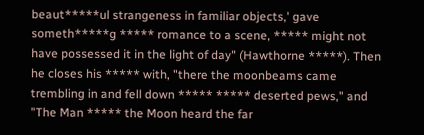beaut*****ul strangeness in familiar objects,' gave someth*****g ***** romance to a scene, ***** might not have possessed it in the light of day" (Hawthorne *****). Then he closes his ***** with, "there the moonbeams came trembling in and fell down ***** ***** deserted pews," and "The Man ***** the Moon heard the far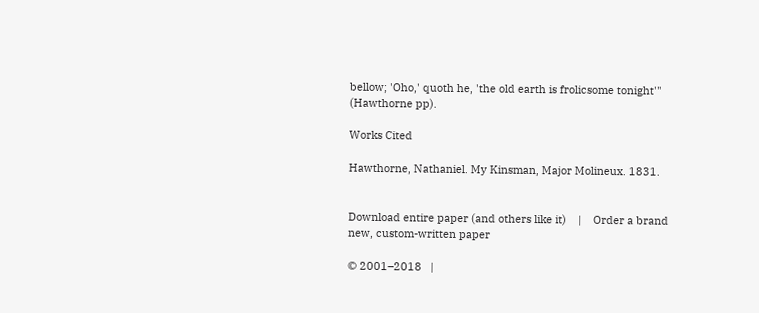bellow; 'Oho,' quoth he, 'the old earth is frolicsome tonight'" (Hawthorne pp).

Works Cited

Hawthorne, Nathaniel. My Kinsman, Major Molineux. 1831.


Download entire paper (and others like it)    |    Order a brand new, custom-written paper

© 2001–2018   |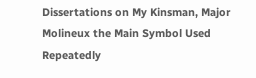Dissertations on My Kinsman, Major Molineux the Main Symbol Used Repeatedly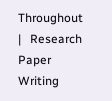Throughout   |   Research Paper Writing